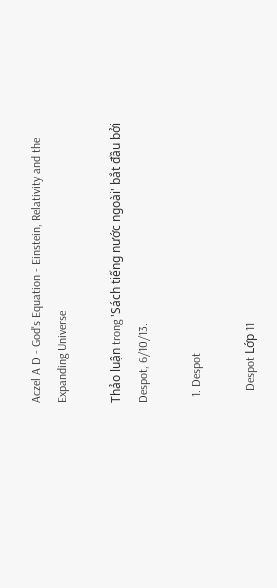Aczel A D - God's Equation - Einstein, Relativity and the Expanding Universe

Thảo luận trong 'Sách tiếng nước ngoài' bắt đầu bởi Despot, 6/10/13.

  1. Despot

    Despot Lớp 11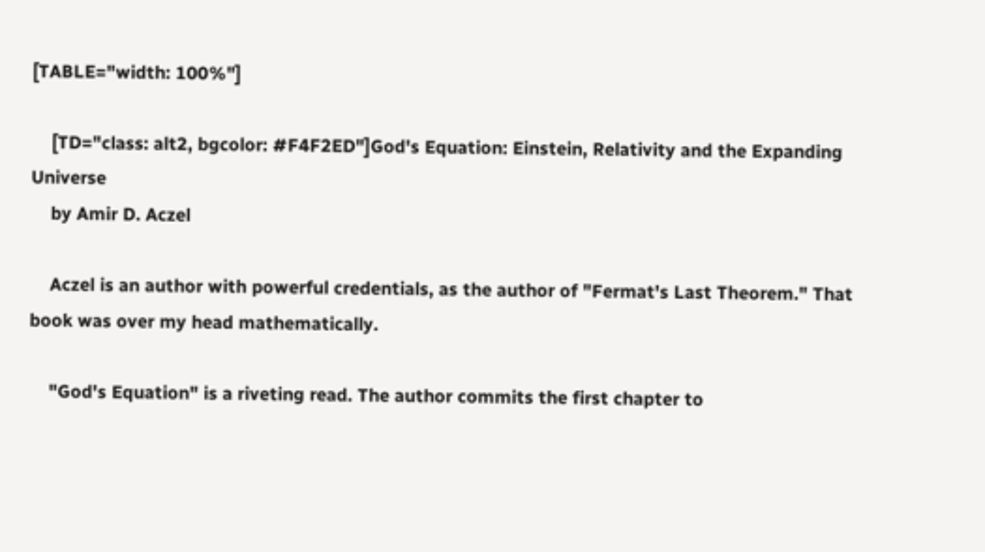[TABLE="width: 100%"]

    [TD="class: alt2, bgcolor: #F4F2ED"]God's Equation: Einstein, Relativity and the Expanding Universe
    by Amir D. Aczel

    Aczel is an author with powerful credentials, as the author of "Fermat's Last Theorem." That book was over my head mathematically.

    "God's Equation" is a riveting read. The author commits the first chapter to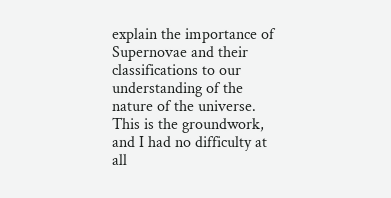explain the importance of Supernovae and their classifications to our understanding of the nature of the universe. This is the groundwork, and I had no difficulty at all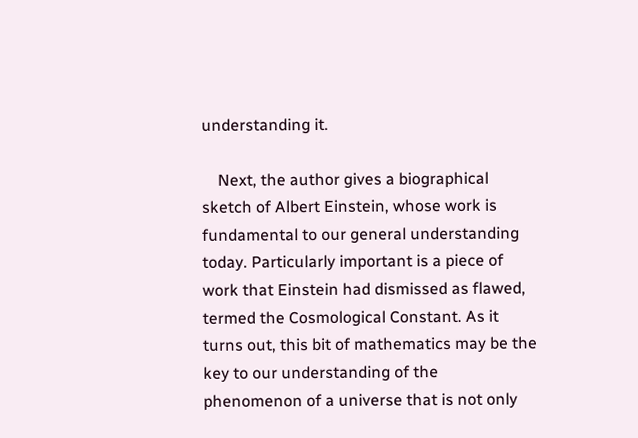understanding it.

    Next, the author gives a biographical sketch of Albert Einstein, whose work is fundamental to our general understanding today. Particularly important is a piece of work that Einstein had dismissed as flawed, termed the Cosmological Constant. As it turns out, this bit of mathematics may be the key to our understanding of the phenomenon of a universe that is not only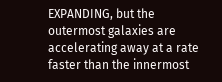EXPANDING, but the outermost galaxies are accelerating away at a rate faster than the innermost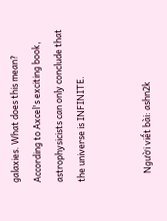galaxies. What does this mean? According to Axcel's exciting book, astrophysicists can only conclude that the universe is INFINITE.


    Người viết bài: ashn2k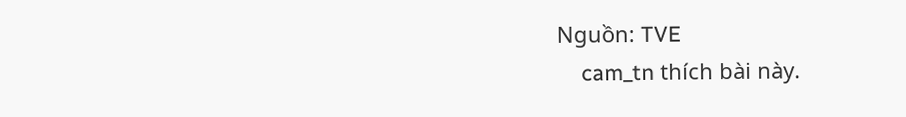Nguồn: TVE
    cam_tn thích bài này.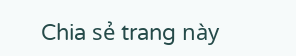Chia sẻ trang này